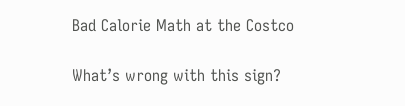Bad Calorie Math at the Costco

What’s wrong with this sign?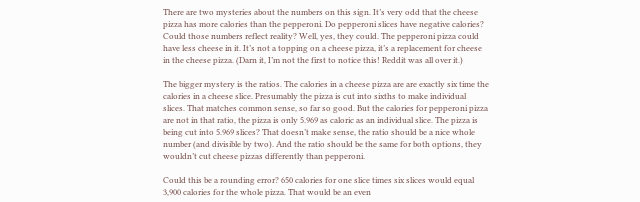There are two mysteries about the numbers on this sign. It’s very odd that the cheese pizza has more calories than the pepperoni. Do pepperoni slices have negative calories? Could those numbers reflect reality? Well, yes, they could. The pepperoni pizza could have less cheese in it. It’s not a topping on a cheese pizza, it’s a replacement for cheese in the cheese pizza. (Darn it, I’m not the first to notice this! Reddit was all over it.)

The bigger mystery is the ratios. The calories in a cheese pizza are are exactly six time the calories in a cheese slice. Presumably the pizza is cut into sixths to make individual slices. That matches common sense, so far so good. But the calories for pepperoni pizza are not in that ratio, the pizza is only 5.969 as caloric as an individual slice. The pizza is being cut into 5.969 slices? That doesn’t make sense, the ratio should be a nice whole number (and divisible by two). And the ratio should be the same for both options, they wouldn’t cut cheese pizzas differently than pepperoni.

Could this be a rounding error? 650 calories for one slice times six slices would equal 3,900 calories for the whole pizza. That would be an even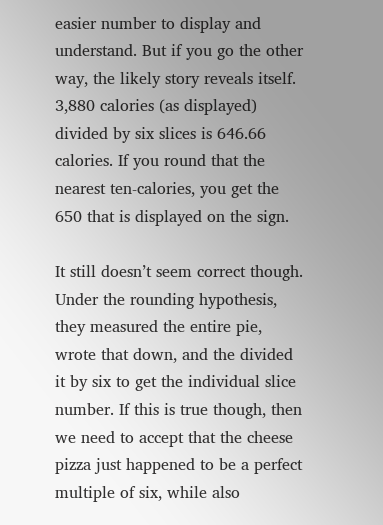easier number to display and understand. But if you go the other way, the likely story reveals itself. 3,880 calories (as displayed) divided by six slices is 646.66 calories. If you round that the nearest ten-calories, you get the 650 that is displayed on the sign.

It still doesn’t seem correct though. Under the rounding hypothesis, they measured the entire pie, wrote that down, and the divided it by six to get the individual slice number. If this is true though, then we need to accept that the cheese pizza just happened to be a perfect multiple of six, while also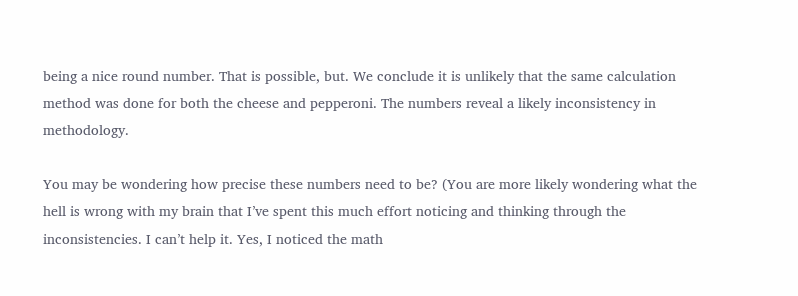being a nice round number. That is possible, but. We conclude it is unlikely that the same calculation method was done for both the cheese and pepperoni. The numbers reveal a likely inconsistency in methodology.

You may be wondering how precise these numbers need to be? (You are more likely wondering what the hell is wrong with my brain that I’ve spent this much effort noticing and thinking through the inconsistencies. I can’t help it. Yes, I noticed the math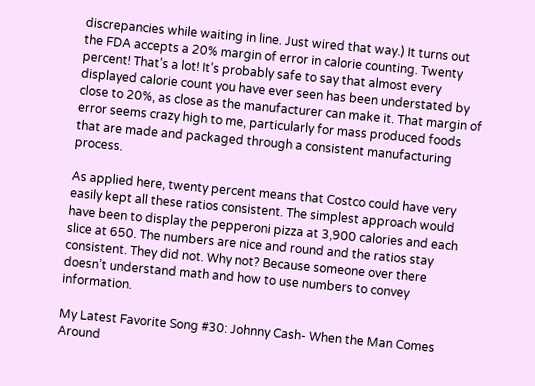discrepancies while waiting in line. Just wired that way.) It turns out the FDA accepts a 20% margin of error in calorie counting. Twenty percent! That’s a lot! It’s probably safe to say that almost every displayed calorie count you have ever seen has been understated by close to 20%, as close as the manufacturer can make it. That margin of error seems crazy high to me, particularly for mass produced foods that are made and packaged through a consistent manufacturing process.

As applied here, twenty percent means that Costco could have very easily kept all these ratios consistent. The simplest approach would have been to display the pepperoni pizza at 3,900 calories and each slice at 650. The numbers are nice and round and the ratios stay consistent. They did not. Why not? Because someone over there doesn’t understand math and how to use numbers to convey information.

My Latest Favorite Song #30: Johnny Cash- When the Man Comes Around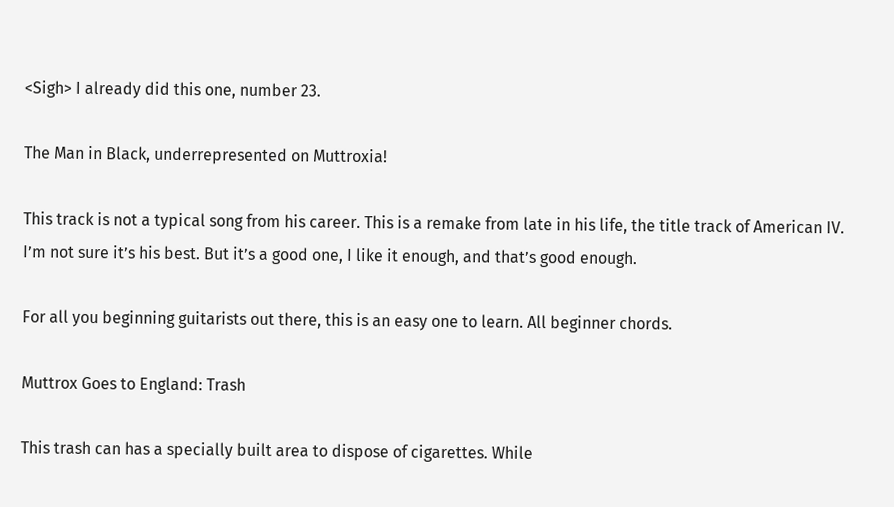<Sigh> I already did this one, number 23.

The Man in Black, underrepresented on Muttroxia!

This track is not a typical song from his career. This is a remake from late in his life, the title track of American IV. I’m not sure it’s his best. But it’s a good one, I like it enough, and that’s good enough.

For all you beginning guitarists out there, this is an easy one to learn. All beginner chords.

Muttrox Goes to England: Trash

This trash can has a specially built area to dispose of cigarettes. While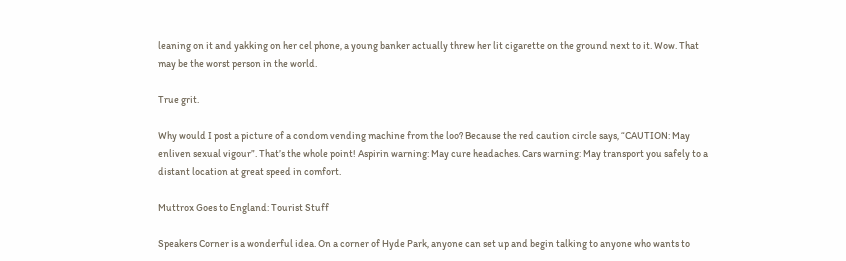leaning on it and yakking on her cel phone, a young banker actually threw her lit cigarette on the ground next to it. Wow. That may be the worst person in the world.

True grit.

Why would I post a picture of a condom vending machine from the loo? Because the red caution circle says, “CAUTION: May enliven sexual vigour”. That’s the whole point! Aspirin warning: May cure headaches. Cars warning: May transport you safely to a distant location at great speed in comfort.

Muttrox Goes to England: Tourist Stuff

Speakers Corner is a wonderful idea. On a corner of Hyde Park, anyone can set up and begin talking to anyone who wants to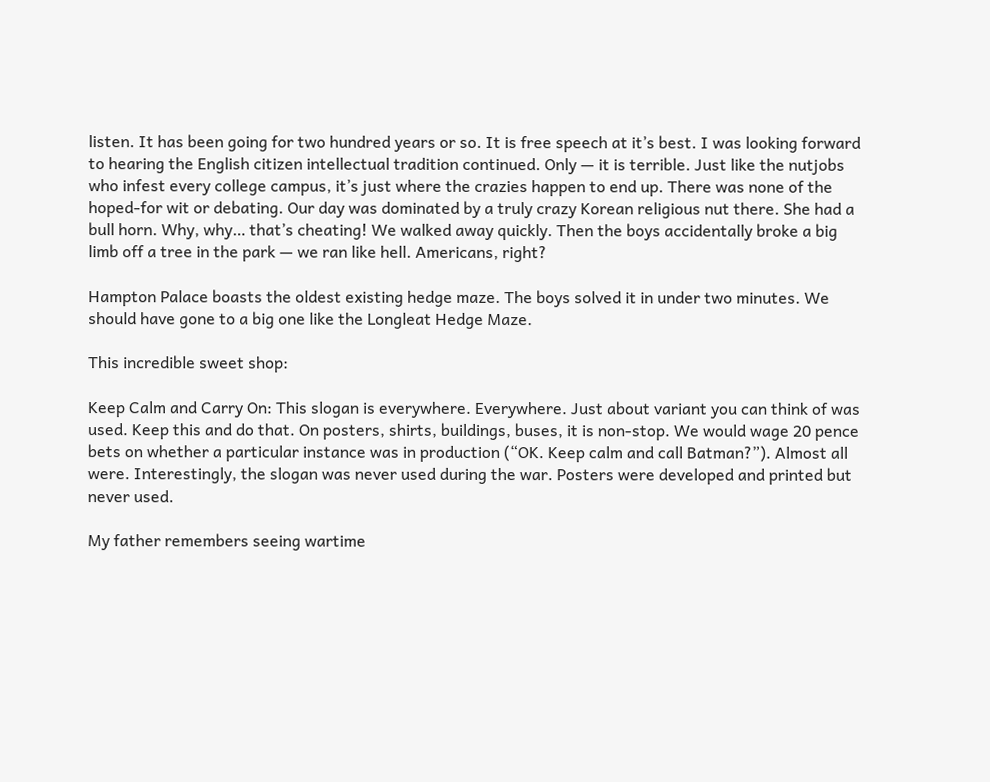listen. It has been going for two hundred years or so. It is free speech at it’s best. I was looking forward to hearing the English citizen intellectual tradition continued. Only — it is terrible. Just like the nutjobs who infest every college campus, it’s just where the crazies happen to end up. There was none of the hoped-for wit or debating. Our day was dominated by a truly crazy Korean religious nut there. She had a bull horn. Why, why… that’s cheating! We walked away quickly. Then the boys accidentally broke a big limb off a tree in the park — we ran like hell. Americans, right?

Hampton Palace boasts the oldest existing hedge maze. The boys solved it in under two minutes. We should have gone to a big one like the Longleat Hedge Maze.

This incredible sweet shop:

Keep Calm and Carry On: This slogan is everywhere. Everywhere. Just about variant you can think of was used. Keep this and do that. On posters, shirts, buildings, buses, it is non-stop. We would wage 20 pence bets on whether a particular instance was in production (“OK. Keep calm and call Batman?”). Almost all were. Interestingly, the slogan was never used during the war. Posters were developed and printed but never used.

My father remembers seeing wartime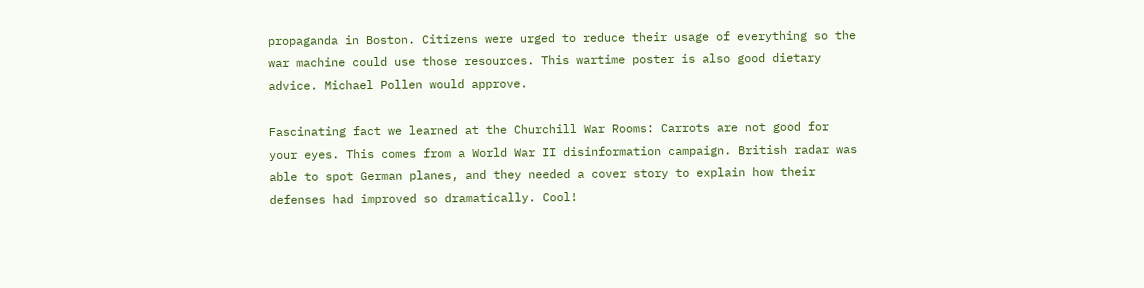propaganda in Boston. Citizens were urged to reduce their usage of everything so the war machine could use those resources. This wartime poster is also good dietary advice. Michael Pollen would approve.

Fascinating fact we learned at the Churchill War Rooms: Carrots are not good for your eyes. This comes from a World War II disinformation campaign. British radar was able to spot German planes, and they needed a cover story to explain how their defenses had improved so dramatically. Cool!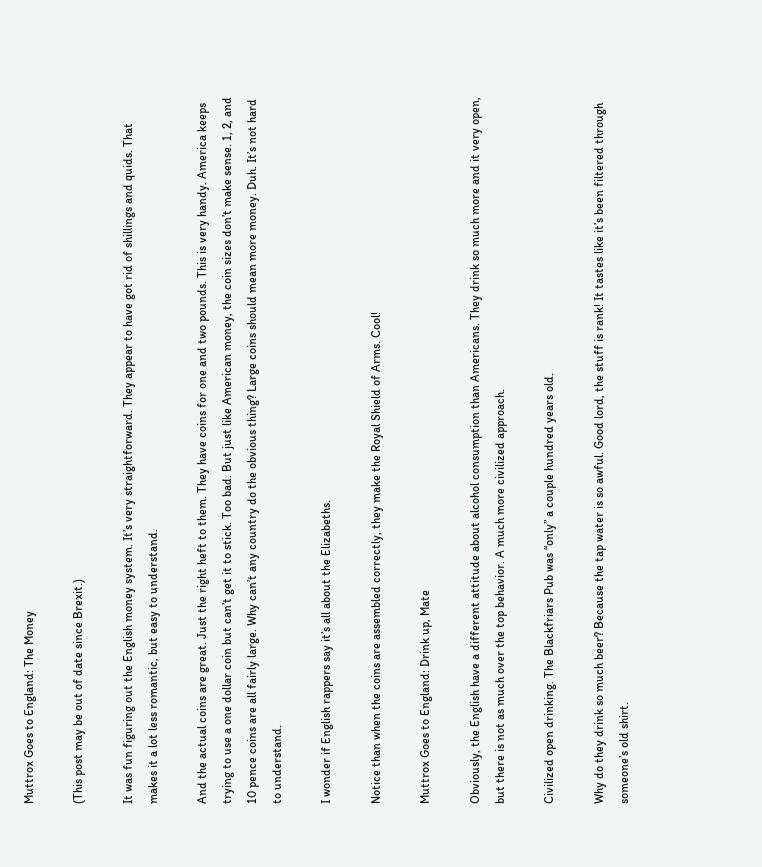Muttrox Goes to England: The Money

(This post may be out of date since Brexit.)

It was fun figuring out the English money system. It’s very straightforward. They appear to have got rid of shillings and quids. That makes it a lot less romantic, but easy to understand.

And the actual coins are great. Just the right heft to them. They have coins for one and two pounds. This is very handy. America keeps trying to use a one dollar coin but can’t get it to stick. Too bad. But just like American money, the coin sizes don’t make sense. 1, 2, and 10 pence coins are all fairly large. Why can’t any country do the obvious thing? Large coins should mean more money. Duh. It’s not hard to understand.

I wonder if English rappers say it’s all about the Elizabeths.

Notice than when the coins are assembled correctly, they make the Royal Shield of Arms. Cool!

Muttrox Goes to England: Drink up, Mate

Obviously, the English have a different attitude about alcohol consumption than Americans. They drink so much more and it very open, but there is not as much over the top behavior. A much more civilized approach.

Civilized open drinking. The Blackfriars Pub was “only” a couple hundred years old.

Why do they drink so much beer? Because the tap water is so awful. Good lord, the stuff is rank! It tastes like it’s been filtered through someone’s old shirt.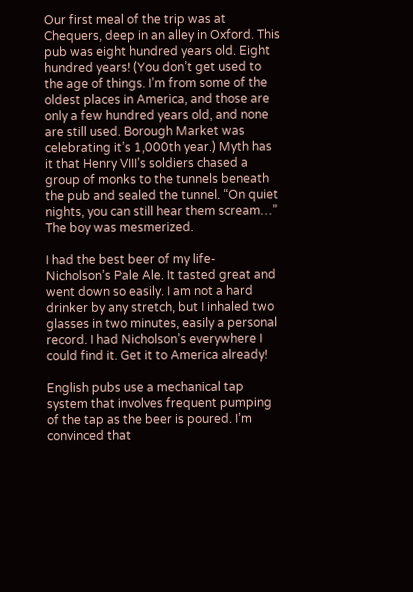Our first meal of the trip was at Chequers, deep in an alley in Oxford. This pub was eight hundred years old. Eight hundred years! (You don’t get used to the age of things. I’m from some of the oldest places in America, and those are only a few hundred years old, and none are still used. Borough Market was celebrating it’s 1,000th year.) Myth has it that Henry VIII’s soldiers chased a group of monks to the tunnels beneath the pub and sealed the tunnel. “On quiet nights, you can still hear them scream…” The boy was mesmerized.

I had the best beer of my life- Nicholson’s Pale Ale. It tasted great and went down so easily. I am not a hard drinker by any stretch, but I inhaled two glasses in two minutes, easily a personal record. I had Nicholson’s everywhere I could find it. Get it to America already!

English pubs use a mechanical tap system that involves frequent pumping of the tap as the beer is poured. I’m convinced that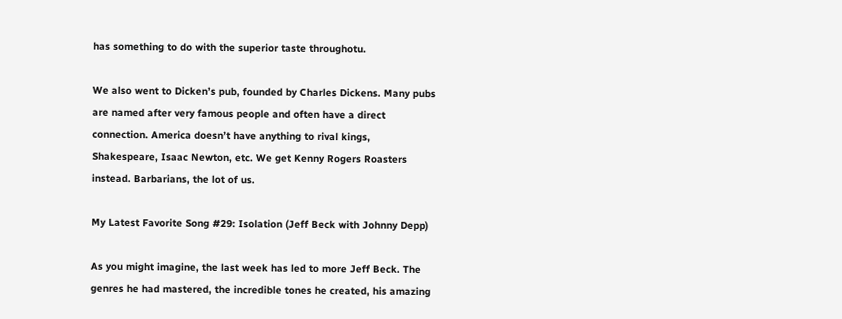has something to do with the superior taste throughotu.

We also went to Dicken’s pub, founded by Charles Dickens. Many pubs are named after very famous people and often have a direct connection. America doesn’t have anything to rival kings, Shakespeare, Isaac Newton, etc. We get Kenny Rogers Roasters instead. Barbarians, the lot of us.

My Latest Favorite Song #29: Isolation (Jeff Beck with Johnny Depp)

As you might imagine, the last week has led to more Jeff Beck. The genres he had mastered, the incredible tones he created, his amazing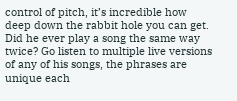control of pitch, it’s incredible how deep down the rabbit hole you can get. Did he ever play a song the same way twice? Go listen to multiple live versions of any of his songs, the phrases are unique each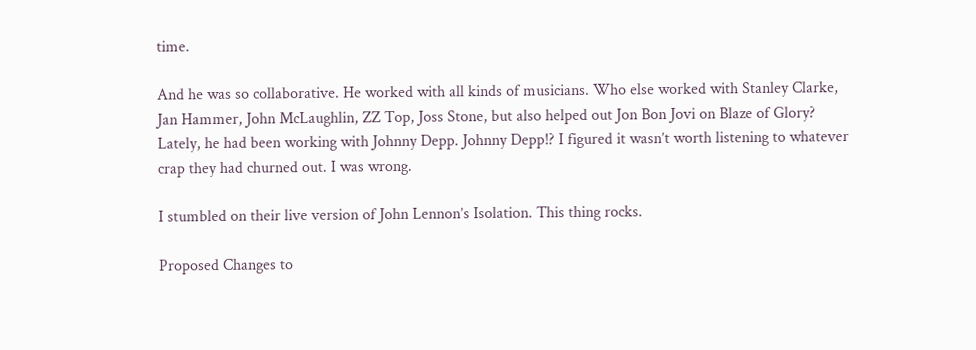time.

And he was so collaborative. He worked with all kinds of musicians. Who else worked with Stanley Clarke, Jan Hammer, John McLaughlin, ZZ Top, Joss Stone, but also helped out Jon Bon Jovi on Blaze of Glory? Lately, he had been working with Johnny Depp. Johnny Depp!? I figured it wasn’t worth listening to whatever crap they had churned out. I was wrong.

I stumbled on their live version of John Lennon’s Isolation. This thing rocks.

Proposed Changes to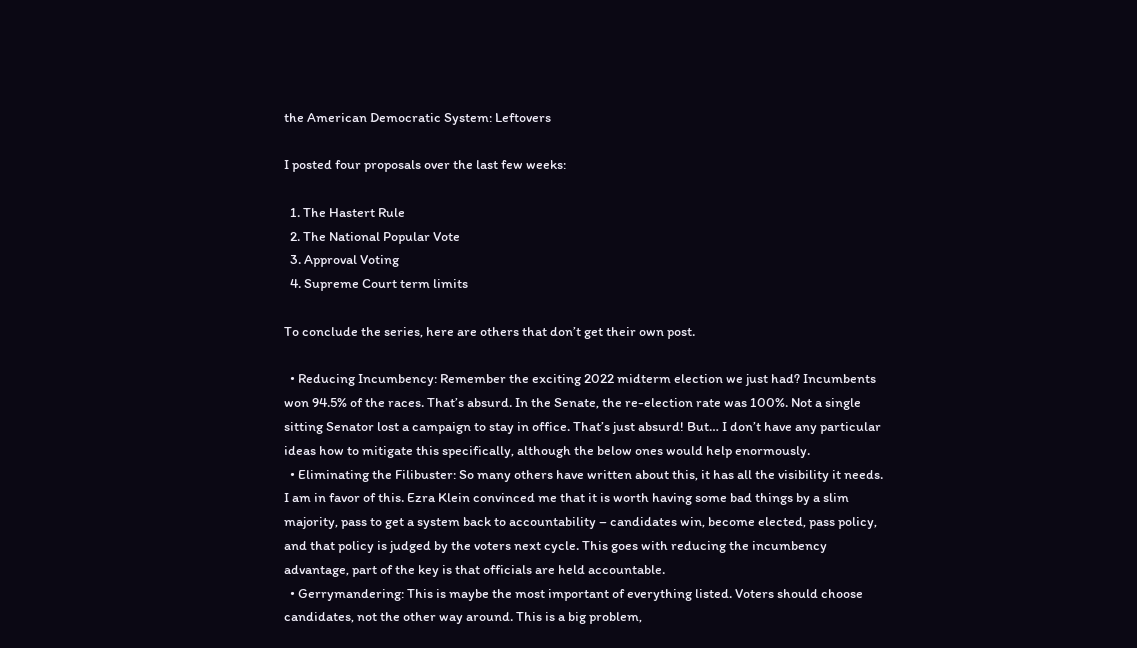the American Democratic System: Leftovers

I posted four proposals over the last few weeks:

  1. The Hastert Rule
  2. The National Popular Vote
  3. Approval Voting
  4. Supreme Court term limits

To conclude the series, here are others that don’t get their own post.

  • Reducing Incumbency: Remember the exciting 2022 midterm election we just had? Incumbents won 94.5% of the races. That’s absurd. In the Senate, the re-election rate was 100%. Not a single sitting Senator lost a campaign to stay in office. That’s just absurd! But… I don’t have any particular ideas how to mitigate this specifically, although the below ones would help enormously.
  • Eliminating the Filibuster: So many others have written about this, it has all the visibility it needs. I am in favor of this. Ezra Klein convinced me that it is worth having some bad things by a slim majority, pass to get a system back to accountability – candidates win, become elected, pass policy, and that policy is judged by the voters next cycle. This goes with reducing the incumbency advantage, part of the key is that officials are held accountable.
  • Gerrymandering: This is maybe the most important of everything listed. Voters should choose candidates, not the other way around. This is a big problem,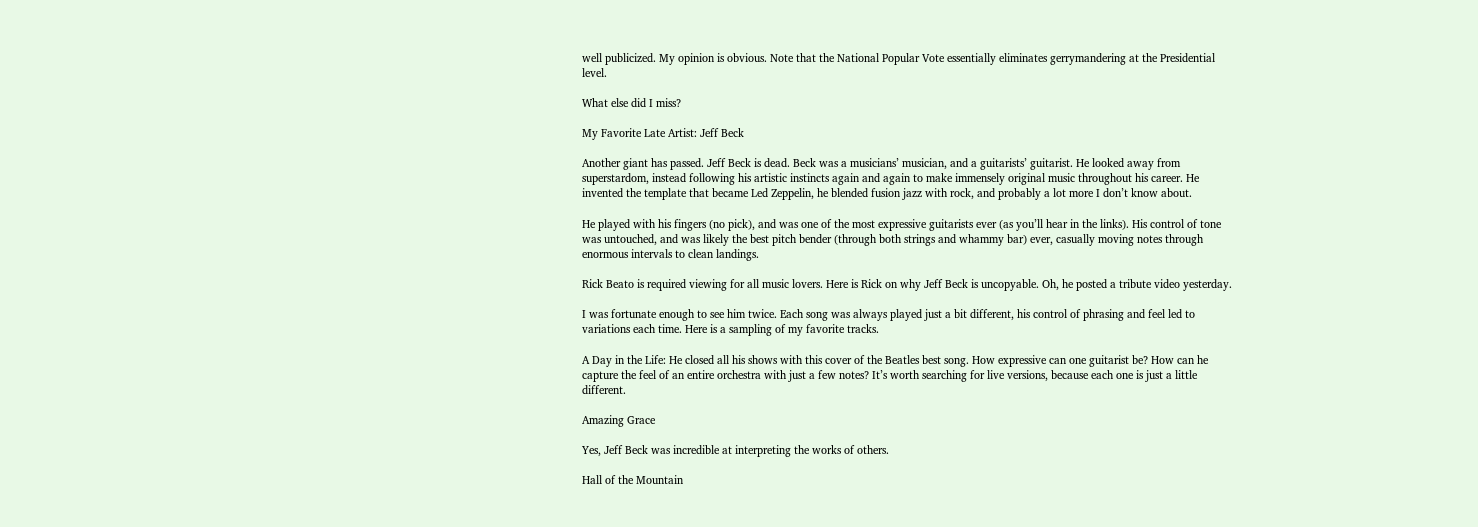well publicized. My opinion is obvious. Note that the National Popular Vote essentially eliminates gerrymandering at the Presidential level.

What else did I miss?

My Favorite Late Artist: Jeff Beck

Another giant has passed. Jeff Beck is dead. Beck was a musicians’ musician, and a guitarists’ guitarist. He looked away from superstardom, instead following his artistic instincts again and again to make immensely original music throughout his career. He invented the template that became Led Zeppelin, he blended fusion jazz with rock, and probably a lot more I don’t know about.

He played with his fingers (no pick), and was one of the most expressive guitarists ever (as you’ll hear in the links). His control of tone was untouched, and was likely the best pitch bender (through both strings and whammy bar) ever, casually moving notes through enormous intervals to clean landings.

Rick Beato is required viewing for all music lovers. Here is Rick on why Jeff Beck is uncopyable. Oh, he posted a tribute video yesterday.

I was fortunate enough to see him twice. Each song was always played just a bit different, his control of phrasing and feel led to variations each time. Here is a sampling of my favorite tracks.

A Day in the Life: He closed all his shows with this cover of the Beatles best song. How expressive can one guitarist be? How can he capture the feel of an entire orchestra with just a few notes? It’s worth searching for live versions, because each one is just a little different.

Amazing Grace

Yes, Jeff Beck was incredible at interpreting the works of others.

Hall of the Mountain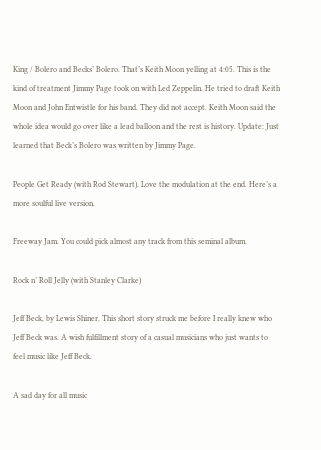King / Bolero and Becks’ Bolero. That’s Keith Moon yelling at 4:05. This is the kind of treatment Jimmy Page took on with Led Zeppelin. He tried to draft Keith Moon and John Entwistle for his band. They did not accept. Keith Moon said the whole idea would go over like a lead balloon and the rest is history. Update: Just learned that Beck’s Bolero was written by Jimmy Page.

People Get Ready (with Rod Stewart). Love the modulation at the end. Here’s a more soulful live version.

Freeway Jam. You could pick almost any track from this seminal album.

Rock n’ Roll Jelly (with Stanley Clarke)

Jeff Beck, by Lewis Shiner. This short story struck me before I really knew who Jeff Beck was. A wish fulfillment story of a casual musicians who just wants to feel music like Jeff Beck.

A sad day for all music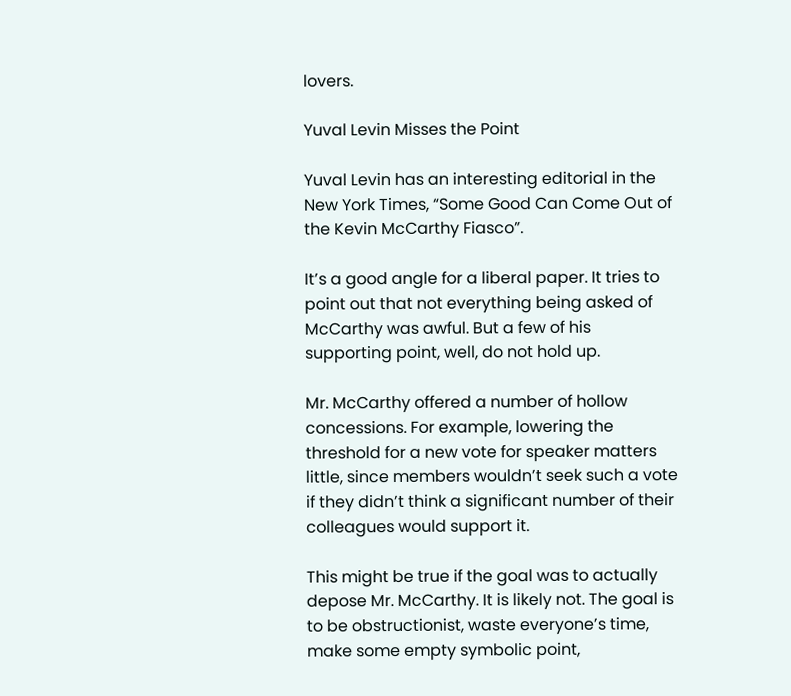lovers.

Yuval Levin Misses the Point

Yuval Levin has an interesting editorial in the New York Times, “Some Good Can Come Out of the Kevin McCarthy Fiasco”.

It’s a good angle for a liberal paper. It tries to point out that not everything being asked of McCarthy was awful. But a few of his supporting point, well, do not hold up.

Mr. McCarthy offered a number of hollow concessions. For example, lowering the threshold for a new vote for speaker matters little, since members wouldn’t seek such a vote if they didn’t think a significant number of their colleagues would support it.

This might be true if the goal was to actually depose Mr. McCarthy. It is likely not. The goal is to be obstructionist, waste everyone’s time, make some empty symbolic point,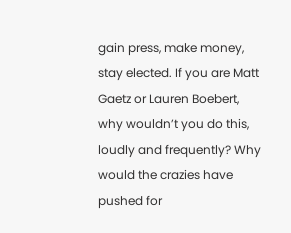gain press, make money, stay elected. If you are Matt Gaetz or Lauren Boebert, why wouldn’t you do this, loudly and frequently? Why would the crazies have pushed for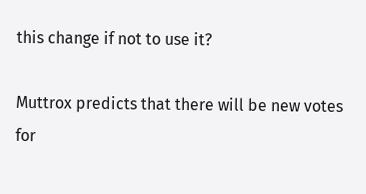this change if not to use it?

Muttrox predicts that there will be new votes for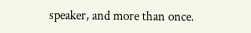speaker, and more than once.